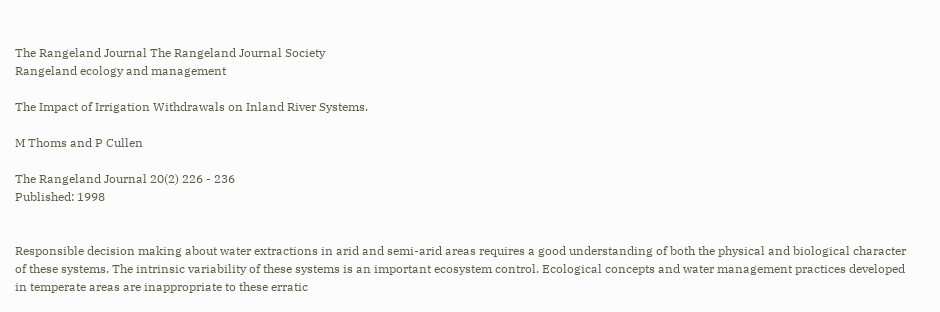The Rangeland Journal The Rangeland Journal Society
Rangeland ecology and management

The Impact of Irrigation Withdrawals on Inland River Systems.

M Thoms and P Cullen

The Rangeland Journal 20(2) 226 - 236
Published: 1998


Responsible decision making about water extractions in arid and semi-arid areas requires a good understanding of both the physical and biological character of these systems. The intrinsic variability of these systems is an important ecosystem control. Ecological concepts and water management practices developed in temperate areas are inappropriate to these erratic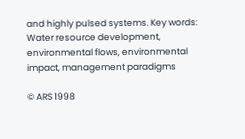and highly pulsed systems. Key words: Water resource development, environmental flows, environmental impact, management paradigms

© ARS 1998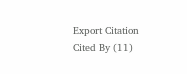Export Citation Cited By (11)